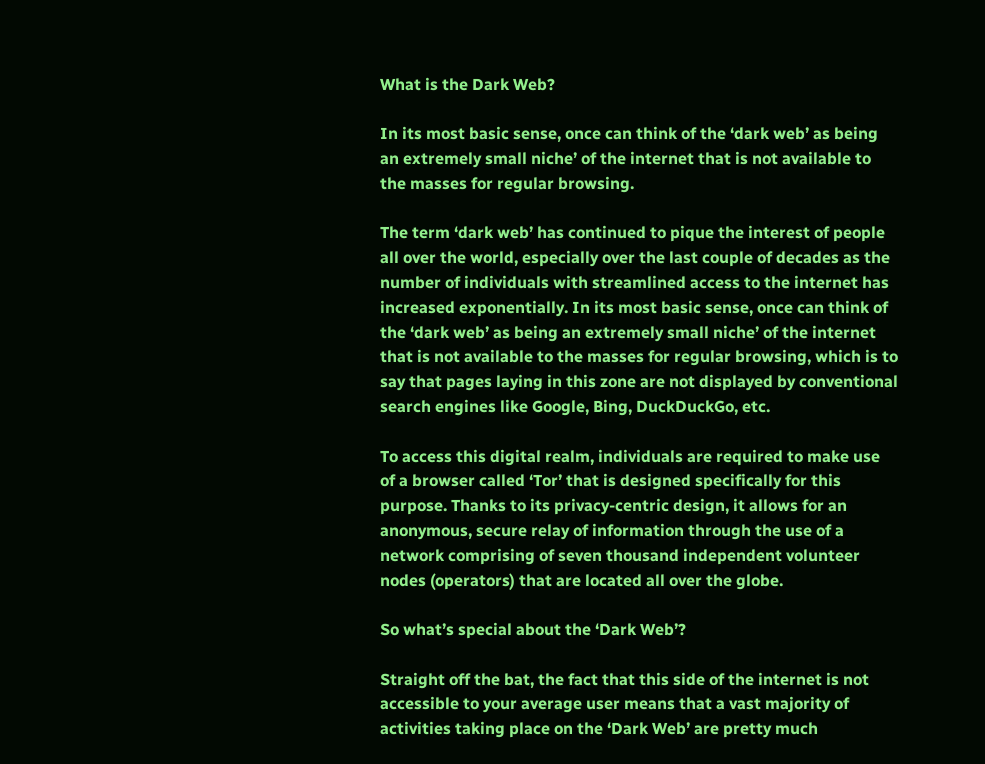What is the Dark Web?

In its most basic sense, once can think of the ‘dark web’ as being an extremely small niche’ of the internet that is not available to the masses for regular browsing.

The term ‘dark web’ has continued to pique the interest of people all over the world, especially over the last couple of decades as the number of individuals with streamlined access to the internet has increased exponentially. In its most basic sense, once can think of the ‘dark web’ as being an extremely small niche’ of the internet that is not available to the masses for regular browsing, which is to say that pages laying in this zone are not displayed by conventional search engines like Google, Bing, DuckDuckGo, etc.

To access this digital realm, individuals are required to make use of a browser called ‘Tor’ that is designed specifically for this purpose. Thanks to its privacy-centric design, it allows for an anonymous, secure relay of information through the use of a network comprising of seven thousand independent volunteer nodes (operators) that are located all over the globe.

So what’s special about the ‘Dark Web’?

Straight off the bat, the fact that this side of the internet is not accessible to your average user means that a vast majority of activities taking place on the ‘Dark Web’ are pretty much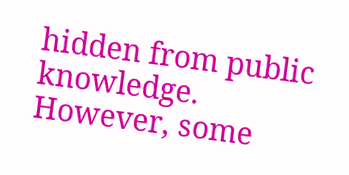hidden from public knowledge. However, some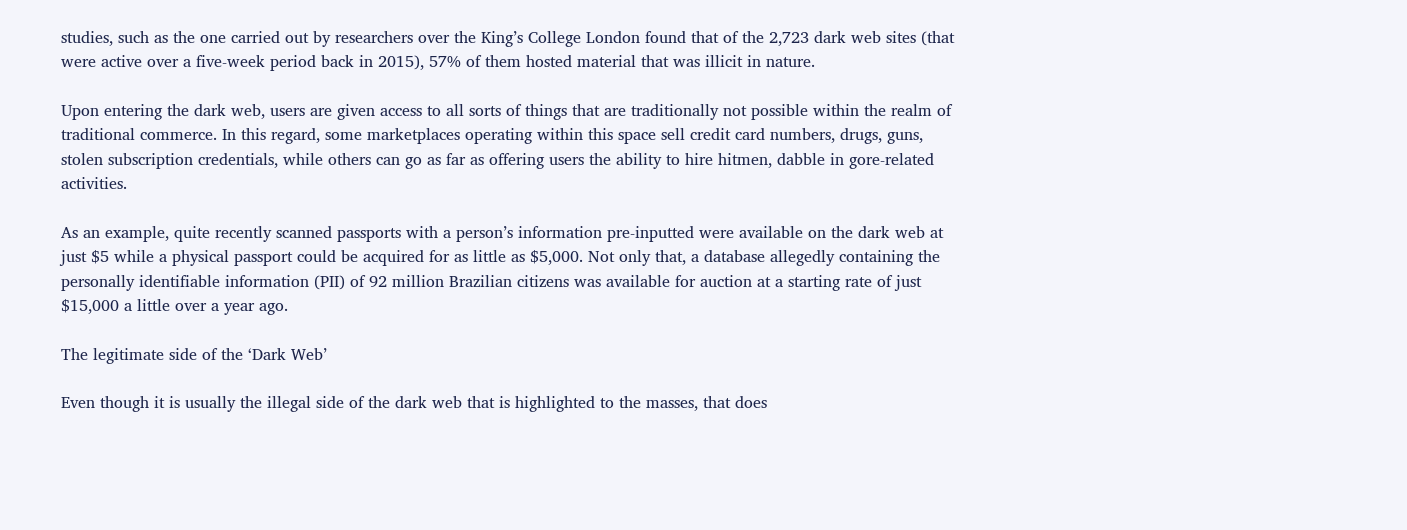studies, such as the one carried out by researchers over the King’s College London found that of the 2,723 dark web sites (that were active over a five-week period back in 2015), 57% of them hosted material that was illicit in nature.

Upon entering the dark web, users are given access to all sorts of things that are traditionally not possible within the realm of traditional commerce. In this regard, some marketplaces operating within this space sell credit card numbers, drugs, guns, stolen subscription credentials, while others can go as far as offering users the ability to hire hitmen, dabble in gore-related activities.

As an example, quite recently scanned passports with a person’s information pre-inputted were available on the dark web at just $5 while a physical passport could be acquired for as little as $5,000. Not only that, a database allegedly containing the personally identifiable information (PII) of 92 million Brazilian citizens was available for auction at a starting rate of just $15,000 a little over a year ago.

The legitimate side of the ‘Dark Web’

Even though it is usually the illegal side of the dark web that is highlighted to the masses, that does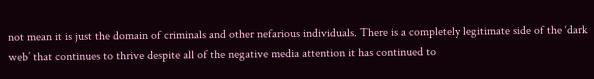not mean it is just the domain of criminals and other nefarious individuals. There is a completely legitimate side of the ‘dark web’ that continues to thrive despite all of the negative media attention it has continued to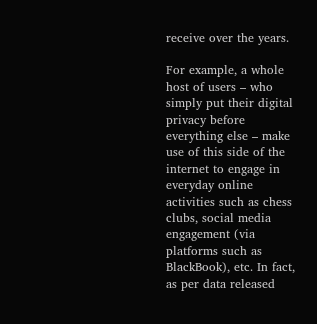receive over the years.

For example, a whole host of users – who simply put their digital privacy before everything else – make use of this side of the internet to engage in everyday online activities such as chess clubs, social media engagement (via platforms such as BlackBook), etc. In fact, as per data released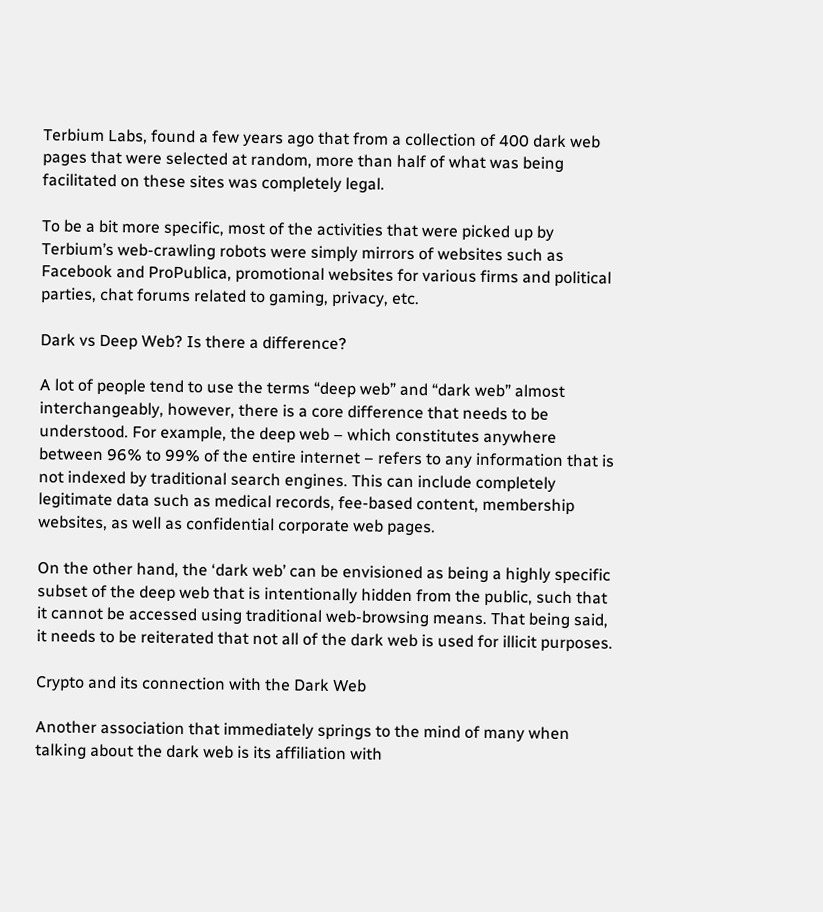Terbium Labs, found a few years ago that from a collection of 400 dark web pages that were selected at random, more than half of what was being facilitated on these sites was completely legal.

To be a bit more specific, most of the activities that were picked up by Terbium’s web-crawling robots were simply mirrors of websites such as Facebook and ProPublica, promotional websites for various firms and political parties, chat forums related to gaming, privacy, etc.

Dark vs Deep Web? Is there a difference?

A lot of people tend to use the terms “deep web” and “dark web” almost interchangeably, however, there is a core difference that needs to be understood. For example, the deep web – which constitutes anywhere between 96% to 99% of the entire internet – refers to any information that is not indexed by traditional search engines. This can include completely legitimate data such as medical records, fee-based content, membership websites, as well as confidential corporate web pages.

On the other hand, the ‘dark web’ can be envisioned as being a highly specific subset of the deep web that is intentionally hidden from the public, such that it cannot be accessed using traditional web-browsing means. That being said, it needs to be reiterated that not all of the dark web is used for illicit purposes.

Crypto and its connection with the Dark Web

Another association that immediately springs to the mind of many when talking about the dark web is its affiliation with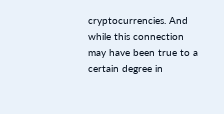cryptocurrencies. And while this connection may have been true to a certain degree in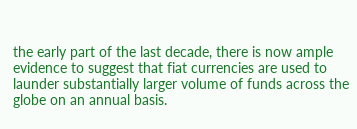the early part of the last decade, there is now ample evidence to suggest that fiat currencies are used to launder substantially larger volume of funds across the globe on an annual basis.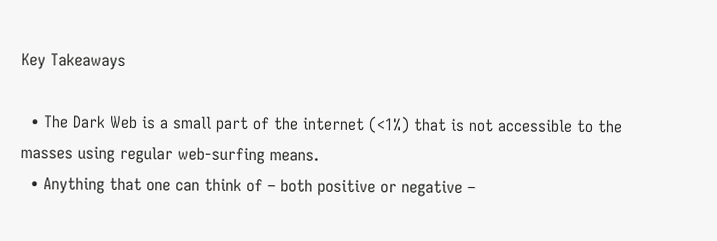Key Takeaways

  • The Dark Web is a small part of the internet (<1%) that is not accessible to the masses using regular web-surfing means.
  • Anything that one can think of – both positive or negative –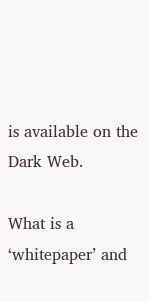is available on the Dark Web.

What is a ‘whitepaper’ and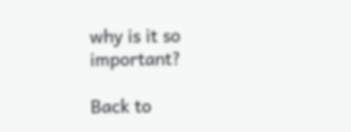why is it so important?

Back to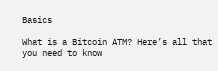Basics

What is a Bitcoin ATM? Here’s all that you need to know